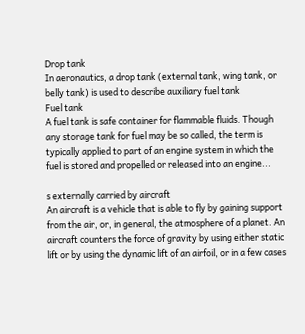Drop tank
In aeronautics, a drop tank (external tank, wing tank, or belly tank) is used to describe auxiliary fuel tank
Fuel tank
A fuel tank is safe container for flammable fluids. Though any storage tank for fuel may be so called, the term is typically applied to part of an engine system in which the fuel is stored and propelled or released into an engine...

s externally carried by aircraft
An aircraft is a vehicle that is able to fly by gaining support from the air, or, in general, the atmosphere of a planet. An aircraft counters the force of gravity by using either static lift or by using the dynamic lift of an airfoil, or in a few cases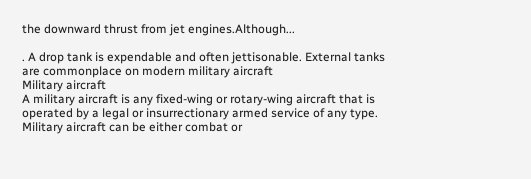the downward thrust from jet engines.Although...

. A drop tank is expendable and often jettisonable. External tanks are commonplace on modern military aircraft
Military aircraft
A military aircraft is any fixed-wing or rotary-wing aircraft that is operated by a legal or insurrectionary armed service of any type. Military aircraft can be either combat or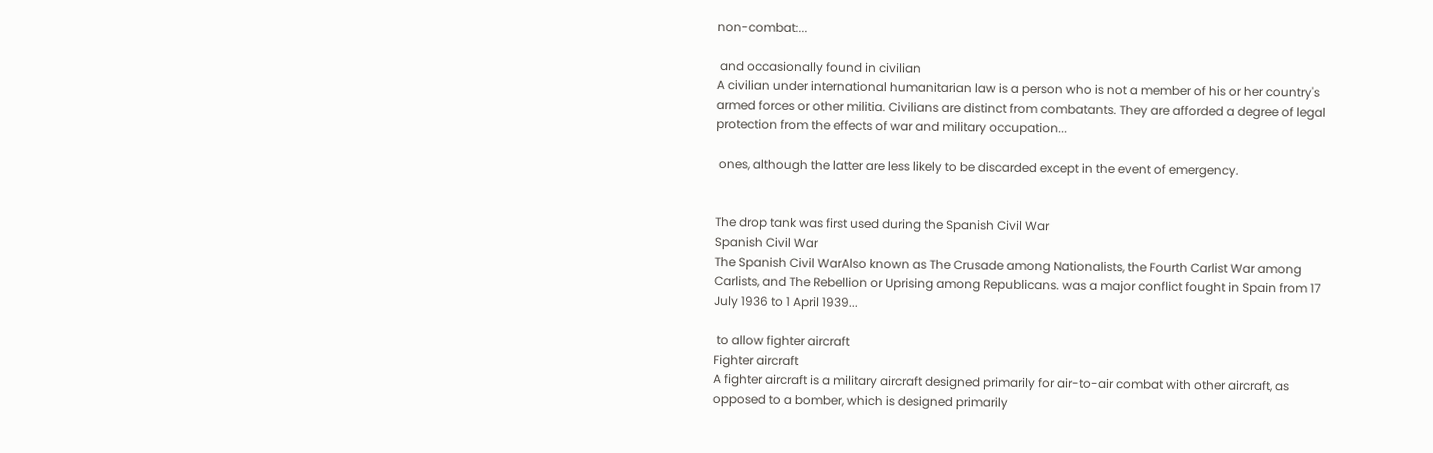non-combat:...

 and occasionally found in civilian
A civilian under international humanitarian law is a person who is not a member of his or her country's armed forces or other militia. Civilians are distinct from combatants. They are afforded a degree of legal protection from the effects of war and military occupation...

 ones, although the latter are less likely to be discarded except in the event of emergency.


The drop tank was first used during the Spanish Civil War
Spanish Civil War
The Spanish Civil WarAlso known as The Crusade among Nationalists, the Fourth Carlist War among Carlists, and The Rebellion or Uprising among Republicans. was a major conflict fought in Spain from 17 July 1936 to 1 April 1939...

 to allow fighter aircraft
Fighter aircraft
A fighter aircraft is a military aircraft designed primarily for air-to-air combat with other aircraft, as opposed to a bomber, which is designed primarily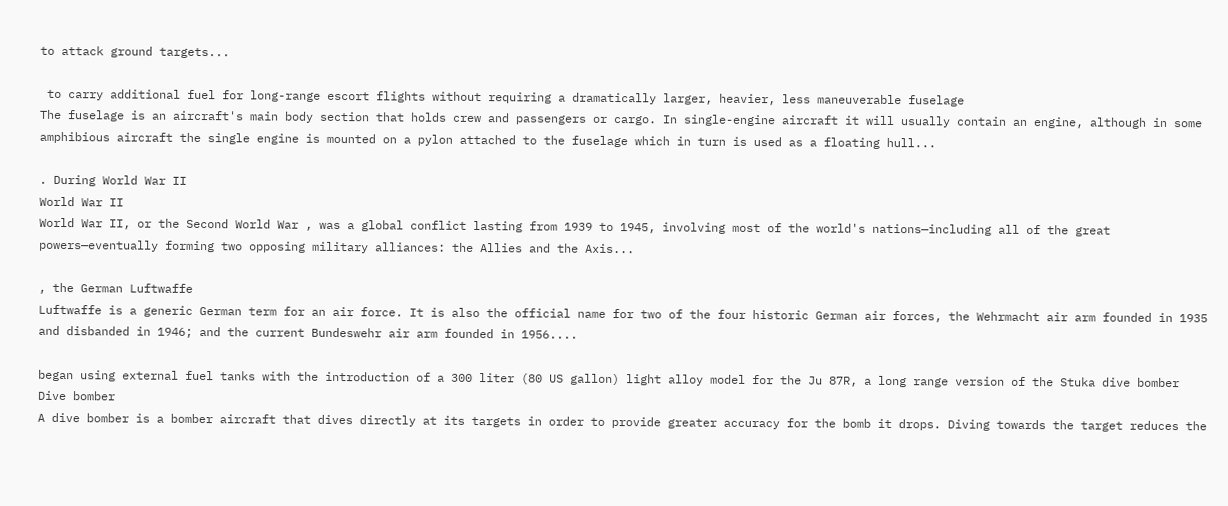to attack ground targets...

 to carry additional fuel for long-range escort flights without requiring a dramatically larger, heavier, less maneuverable fuselage
The fuselage is an aircraft's main body section that holds crew and passengers or cargo. In single-engine aircraft it will usually contain an engine, although in some amphibious aircraft the single engine is mounted on a pylon attached to the fuselage which in turn is used as a floating hull...

. During World War II
World War II
World War II, or the Second World War , was a global conflict lasting from 1939 to 1945, involving most of the world's nations—including all of the great powers—eventually forming two opposing military alliances: the Allies and the Axis...

, the German Luftwaffe
Luftwaffe is a generic German term for an air force. It is also the official name for two of the four historic German air forces, the Wehrmacht air arm founded in 1935 and disbanded in 1946; and the current Bundeswehr air arm founded in 1956....

began using external fuel tanks with the introduction of a 300 liter (80 US gallon) light alloy model for the Ju 87R, a long range version of the Stuka dive bomber
Dive bomber
A dive bomber is a bomber aircraft that dives directly at its targets in order to provide greater accuracy for the bomb it drops. Diving towards the target reduces the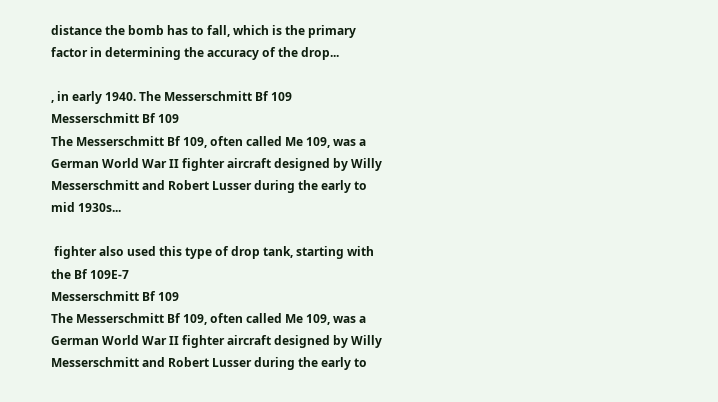distance the bomb has to fall, which is the primary factor in determining the accuracy of the drop...

, in early 1940. The Messerschmitt Bf 109
Messerschmitt Bf 109
The Messerschmitt Bf 109, often called Me 109, was a German World War II fighter aircraft designed by Willy Messerschmitt and Robert Lusser during the early to mid 1930s...

 fighter also used this type of drop tank, starting with the Bf 109E-7
Messerschmitt Bf 109
The Messerschmitt Bf 109, often called Me 109, was a German World War II fighter aircraft designed by Willy Messerschmitt and Robert Lusser during the early to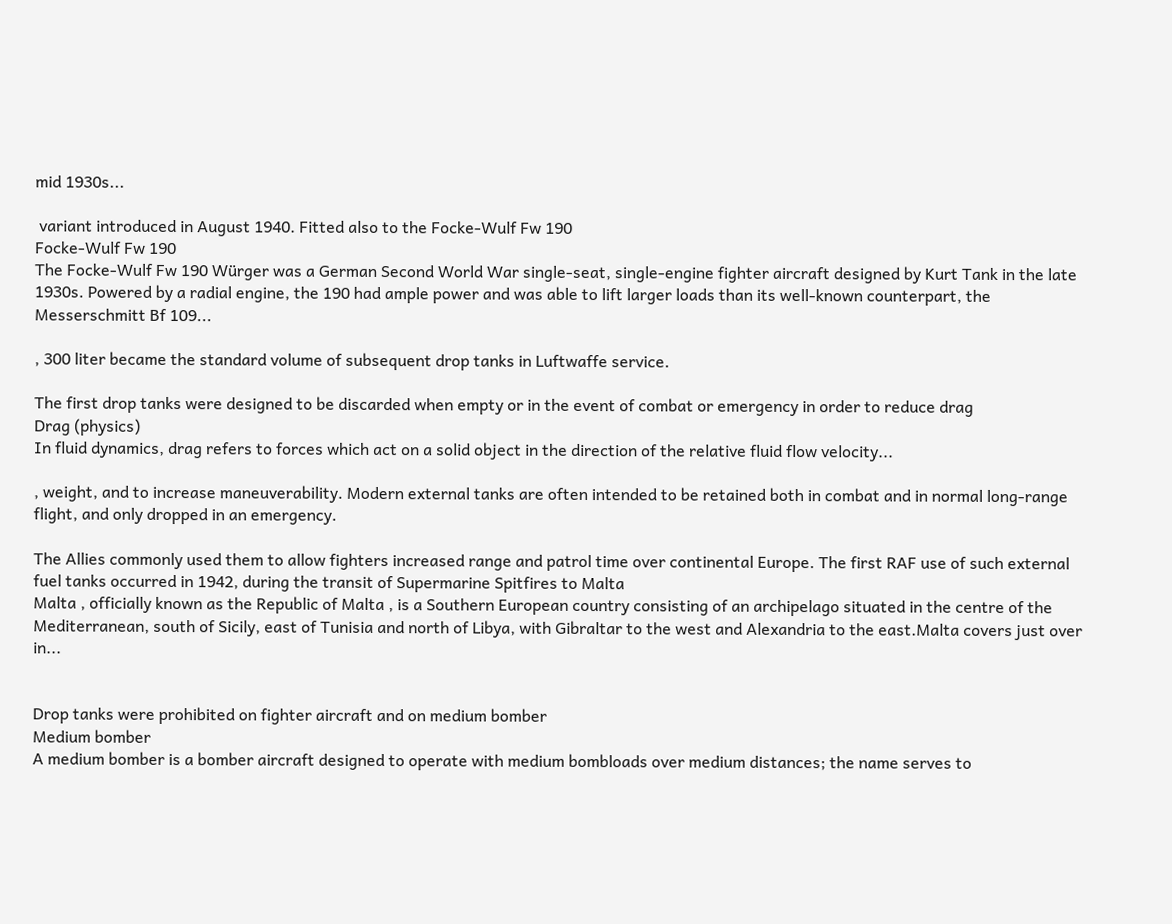mid 1930s...

 variant introduced in August 1940. Fitted also to the Focke-Wulf Fw 190
Focke-Wulf Fw 190
The Focke-Wulf Fw 190 Würger was a German Second World War single-seat, single-engine fighter aircraft designed by Kurt Tank in the late 1930s. Powered by a radial engine, the 190 had ample power and was able to lift larger loads than its well-known counterpart, the Messerschmitt Bf 109...

, 300 liter became the standard volume of subsequent drop tanks in Luftwaffe service.

The first drop tanks were designed to be discarded when empty or in the event of combat or emergency in order to reduce drag
Drag (physics)
In fluid dynamics, drag refers to forces which act on a solid object in the direction of the relative fluid flow velocity...

, weight, and to increase maneuverability. Modern external tanks are often intended to be retained both in combat and in normal long-range flight, and only dropped in an emergency.

The Allies commonly used them to allow fighters increased range and patrol time over continental Europe. The first RAF use of such external fuel tanks occurred in 1942, during the transit of Supermarine Spitfires to Malta
Malta , officially known as the Republic of Malta , is a Southern European country consisting of an archipelago situated in the centre of the Mediterranean, south of Sicily, east of Tunisia and north of Libya, with Gibraltar to the west and Alexandria to the east.Malta covers just over in...


Drop tanks were prohibited on fighter aircraft and on medium bomber
Medium bomber
A medium bomber is a bomber aircraft designed to operate with medium bombloads over medium distances; the name serves to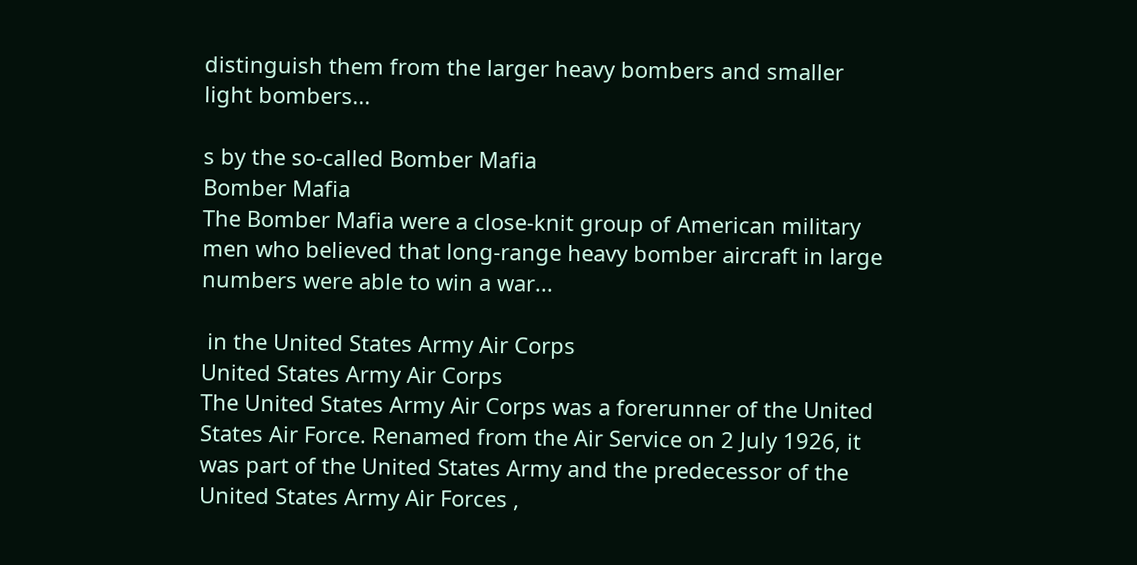distinguish them from the larger heavy bombers and smaller light bombers...

s by the so-called Bomber Mafia
Bomber Mafia
The Bomber Mafia were a close-knit group of American military men who believed that long-range heavy bomber aircraft in large numbers were able to win a war...

 in the United States Army Air Corps
United States Army Air Corps
The United States Army Air Corps was a forerunner of the United States Air Force. Renamed from the Air Service on 2 July 1926, it was part of the United States Army and the predecessor of the United States Army Air Forces ,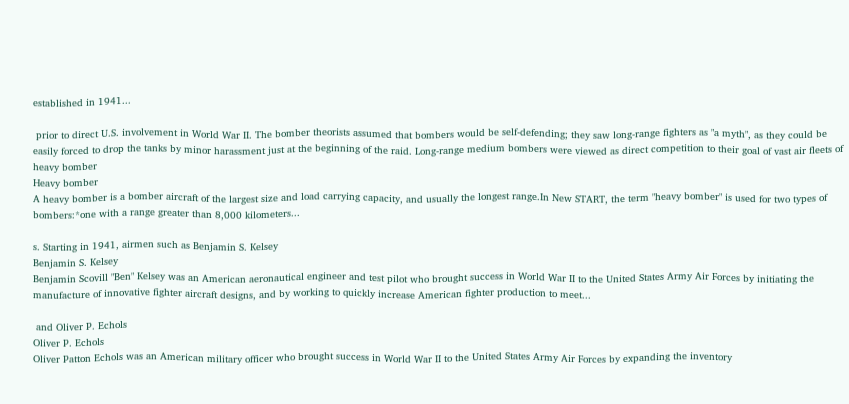established in 1941...

 prior to direct U.S. involvement in World War II. The bomber theorists assumed that bombers would be self-defending; they saw long-range fighters as "a myth", as they could be easily forced to drop the tanks by minor harassment just at the beginning of the raid. Long-range medium bombers were viewed as direct competition to their goal of vast air fleets of heavy bomber
Heavy bomber
A heavy bomber is a bomber aircraft of the largest size and load carrying capacity, and usually the longest range.In New START, the term "heavy bomber" is used for two types of bombers:*one with a range greater than 8,000 kilometers...

s. Starting in 1941, airmen such as Benjamin S. Kelsey
Benjamin S. Kelsey
Benjamin Scovill "Ben" Kelsey was an American aeronautical engineer and test pilot who brought success in World War II to the United States Army Air Forces by initiating the manufacture of innovative fighter aircraft designs, and by working to quickly increase American fighter production to meet...

 and Oliver P. Echols
Oliver P. Echols
Oliver Patton Echols was an American military officer who brought success in World War II to the United States Army Air Forces by expanding the inventory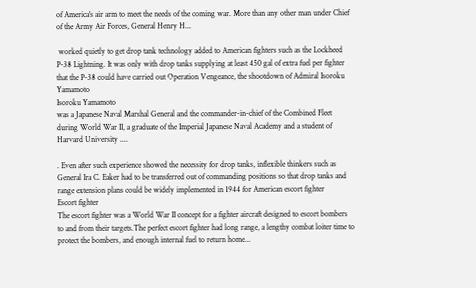of America's air arm to meet the needs of the coming war. More than any other man under Chief of the Army Air Forces, General Henry H...

 worked quietly to get drop tank technology added to American fighters such as the Lockheed P-38 Lightning. It was only with drop tanks supplying at least 450 gal of extra fuel per fighter that the P-38 could have carried out Operation Vengeance, the shootdown of Admiral Isoroku Yamamoto
Isoroku Yamamoto
was a Japanese Naval Marshal General and the commander-in-chief of the Combined Fleet during World War II, a graduate of the Imperial Japanese Naval Academy and a student of Harvard University ....

. Even after such experience showed the necessity for drop tanks, inflexible thinkers such as General Ira C. Eaker had to be transferred out of commanding positions so that drop tanks and range extension plans could be widely implemented in 1944 for American escort fighter
Escort fighter
The escort fighter was a World War II concept for a fighter aircraft designed to escort bombers to and from their targets.The perfect escort fighter had long range, a lengthy combat loiter time to protect the bombers, and enough internal fuel to return home...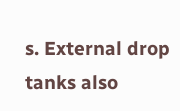s. External drop tanks also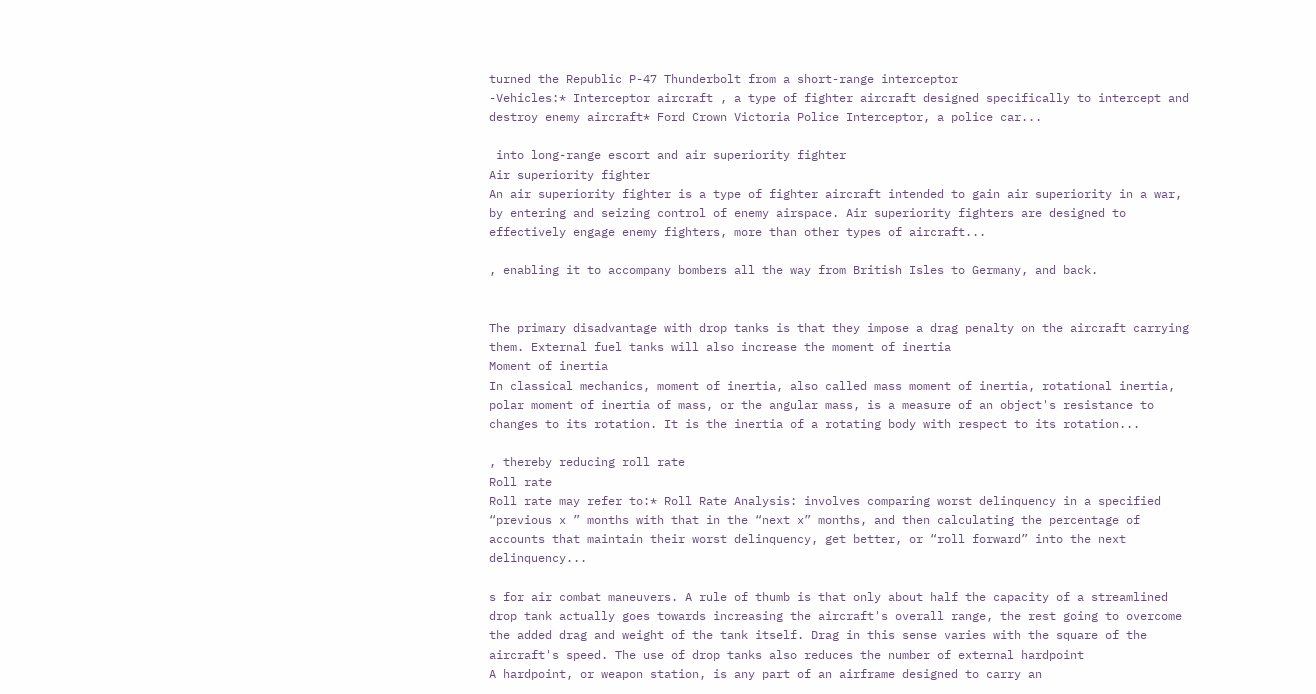turned the Republic P-47 Thunderbolt from a short-range interceptor
-Vehicles:* Interceptor aircraft , a type of fighter aircraft designed specifically to intercept and destroy enemy aircraft* Ford Crown Victoria Police Interceptor, a police car...

 into long-range escort and air superiority fighter
Air superiority fighter
An air superiority fighter is a type of fighter aircraft intended to gain air superiority in a war, by entering and seizing control of enemy airspace. Air superiority fighters are designed to effectively engage enemy fighters, more than other types of aircraft...

, enabling it to accompany bombers all the way from British Isles to Germany, and back.


The primary disadvantage with drop tanks is that they impose a drag penalty on the aircraft carrying them. External fuel tanks will also increase the moment of inertia
Moment of inertia
In classical mechanics, moment of inertia, also called mass moment of inertia, rotational inertia, polar moment of inertia of mass, or the angular mass, is a measure of an object's resistance to changes to its rotation. It is the inertia of a rotating body with respect to its rotation...

, thereby reducing roll rate
Roll rate
Roll rate may refer to:* Roll Rate Analysis: involves comparing worst delinquency in a specified “previous x ” months with that in the “next x” months, and then calculating the percentage of accounts that maintain their worst delinquency, get better, or “roll forward” into the next delinquency...

s for air combat maneuvers. A rule of thumb is that only about half the capacity of a streamlined drop tank actually goes towards increasing the aircraft's overall range, the rest going to overcome the added drag and weight of the tank itself. Drag in this sense varies with the square of the aircraft's speed. The use of drop tanks also reduces the number of external hardpoint
A hardpoint, or weapon station, is any part of an airframe designed to carry an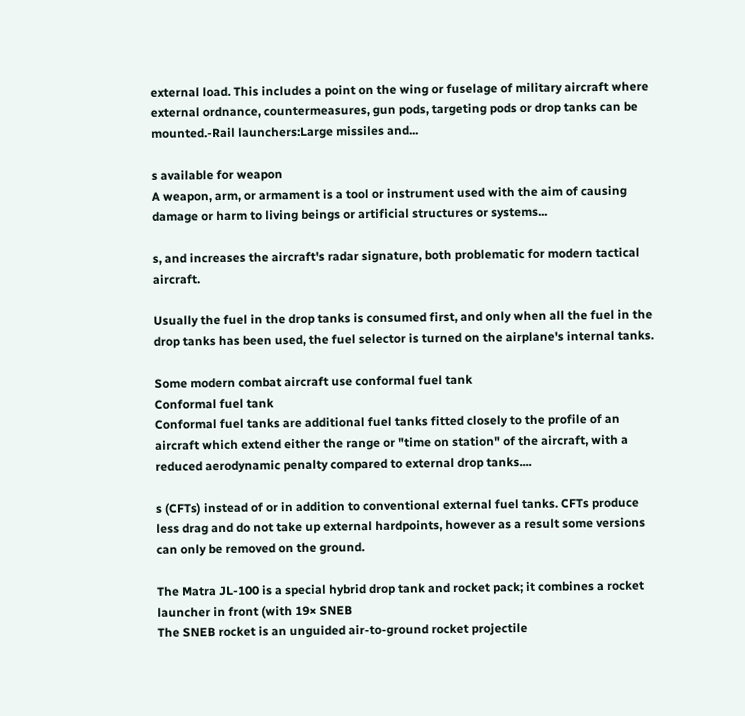external load. This includes a point on the wing or fuselage of military aircraft where external ordnance, countermeasures, gun pods, targeting pods or drop tanks can be mounted.-Rail launchers:Large missiles and...

s available for weapon
A weapon, arm, or armament is a tool or instrument used with the aim of causing damage or harm to living beings or artificial structures or systems...

s, and increases the aircraft's radar signature, both problematic for modern tactical aircraft.

Usually the fuel in the drop tanks is consumed first, and only when all the fuel in the drop tanks has been used, the fuel selector is turned on the airplane's internal tanks.

Some modern combat aircraft use conformal fuel tank
Conformal fuel tank
Conformal fuel tanks are additional fuel tanks fitted closely to the profile of an aircraft which extend either the range or "time on station" of the aircraft, with a reduced aerodynamic penalty compared to external drop tanks....

s (CFTs) instead of or in addition to conventional external fuel tanks. CFTs produce less drag and do not take up external hardpoints, however as a result some versions can only be removed on the ground.

The Matra JL-100 is a special hybrid drop tank and rocket pack; it combines a rocket launcher in front (with 19× SNEB
The SNEB rocket is an unguided air-to-ground rocket projectile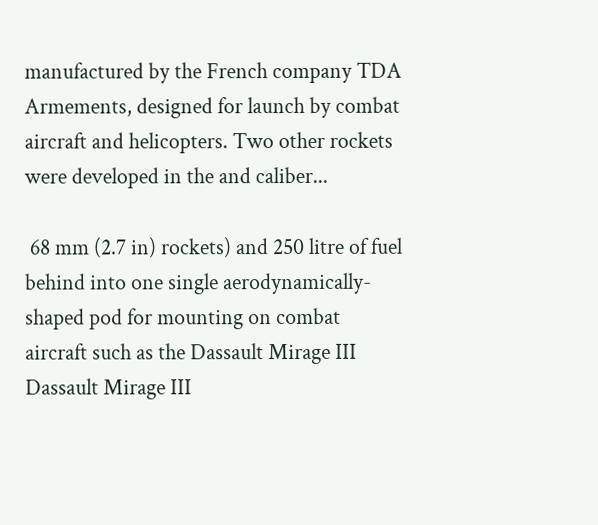manufactured by the French company TDA Armements, designed for launch by combat aircraft and helicopters. Two other rockets were developed in the and caliber...

 68 mm (2.7 in) rockets) and 250 litre of fuel behind into one single aerodynamically-shaped pod for mounting on combat aircraft such as the Dassault Mirage III
Dassault Mirage III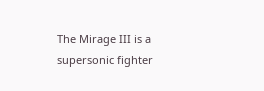The Mirage III is a supersonic fighter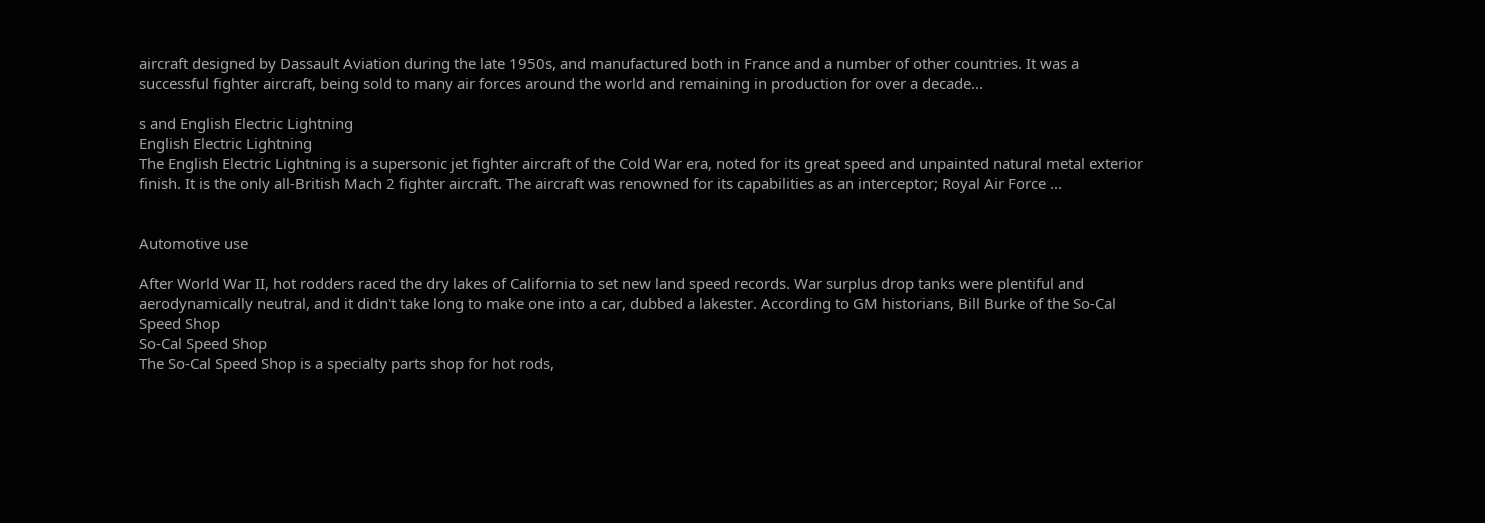aircraft designed by Dassault Aviation during the late 1950s, and manufactured both in France and a number of other countries. It was a successful fighter aircraft, being sold to many air forces around the world and remaining in production for over a decade...

s and English Electric Lightning
English Electric Lightning
The English Electric Lightning is a supersonic jet fighter aircraft of the Cold War era, noted for its great speed and unpainted natural metal exterior finish. It is the only all-British Mach 2 fighter aircraft. The aircraft was renowned for its capabilities as an interceptor; Royal Air Force ...


Automotive use

After World War II, hot rodders raced the dry lakes of California to set new land speed records. War surplus drop tanks were plentiful and aerodynamically neutral, and it didn't take long to make one into a car, dubbed a lakester. According to GM historians, Bill Burke of the So-Cal Speed Shop
So-Cal Speed Shop
The So-Cal Speed Shop is a specialty parts shop for hot rods,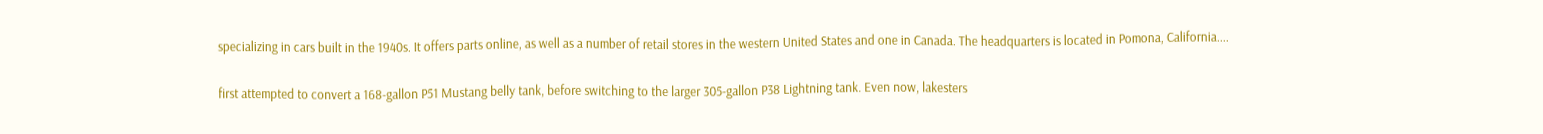specializing in cars built in the 1940s. It offers parts online, as well as a number of retail stores in the western United States and one in Canada. The headquarters is located in Pomona, California....

first attempted to convert a 168-gallon P51 Mustang belly tank, before switching to the larger 305-gallon P38 Lightning tank. Even now, lakesters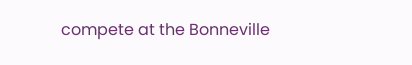compete at the Bonneville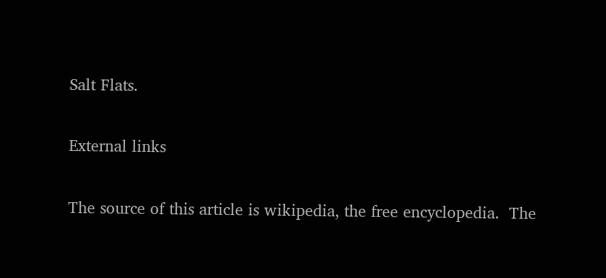Salt Flats.

External links

The source of this article is wikipedia, the free encyclopedia.  The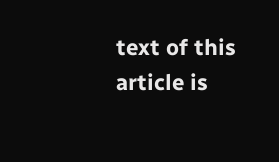text of this article is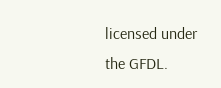licensed under the GFDL.